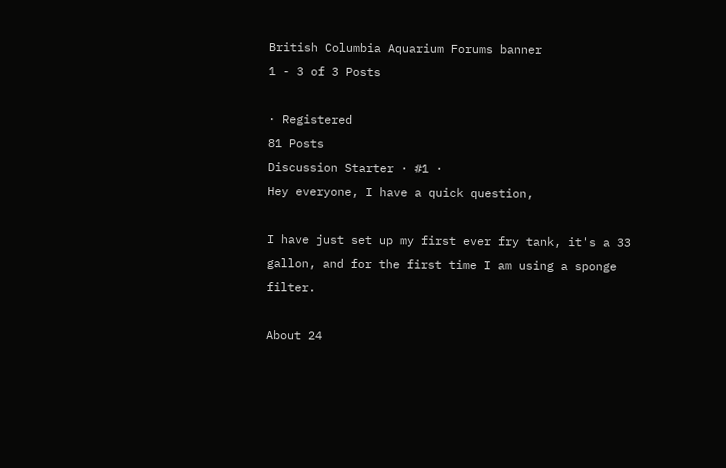British Columbia Aquarium Forums banner
1 - 3 of 3 Posts

· Registered
81 Posts
Discussion Starter · #1 ·
Hey everyone, I have a quick question,

I have just set up my first ever fry tank, it's a 33 gallon, and for the first time I am using a sponge filter.

About 24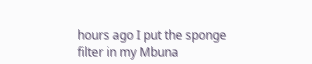hours ago I put the sponge filter in my Mbuna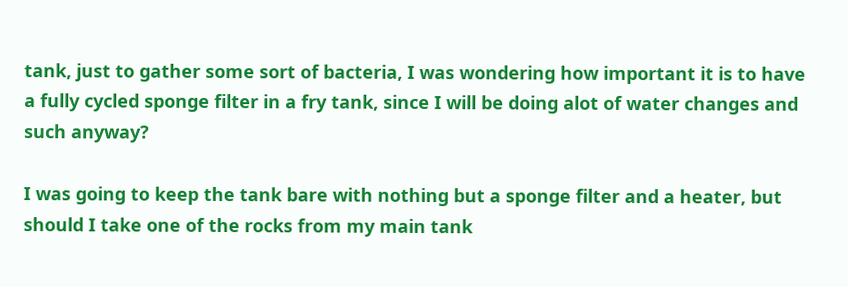tank, just to gather some sort of bacteria, I was wondering how important it is to have a fully cycled sponge filter in a fry tank, since I will be doing alot of water changes and such anyway?

I was going to keep the tank bare with nothing but a sponge filter and a heater, but should I take one of the rocks from my main tank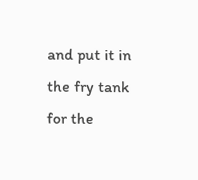and put it in the fry tank for the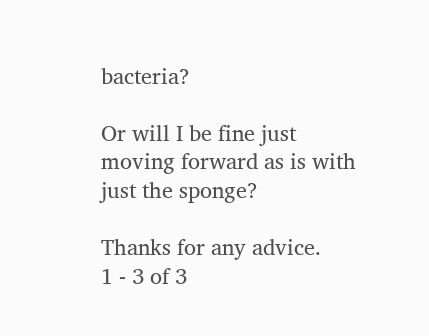bacteria?

Or will I be fine just moving forward as is with just the sponge?

Thanks for any advice.
1 - 3 of 3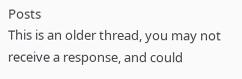Posts
This is an older thread, you may not receive a response, and could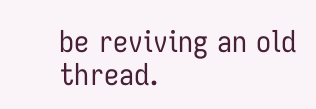be reviving an old thread.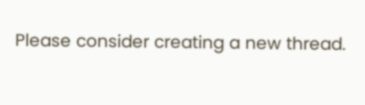Please consider creating a new thread.